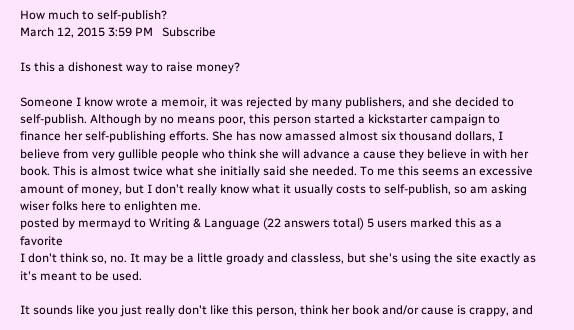How much to self-publish?
March 12, 2015 3:59 PM   Subscribe

Is this a dishonest way to raise money?

Someone I know wrote a memoir, it was rejected by many publishers, and she decided to self-publish. Although by no means poor, this person started a kickstarter campaign to finance her self-publishing efforts. She has now amassed almost six thousand dollars, I believe from very gullible people who think she will advance a cause they believe in with her book. This is almost twice what she initially said she needed. To me this seems an excessive amount of money, but I don't really know what it usually costs to self-publish, so am asking wiser folks here to enlighten me.
posted by mermayd to Writing & Language (22 answers total) 5 users marked this as a favorite
I don't think so, no. It may be a little groady and classless, but she's using the site exactly as it's meant to be used.

It sounds like you just really don't like this person, think her book and/or cause is crappy, and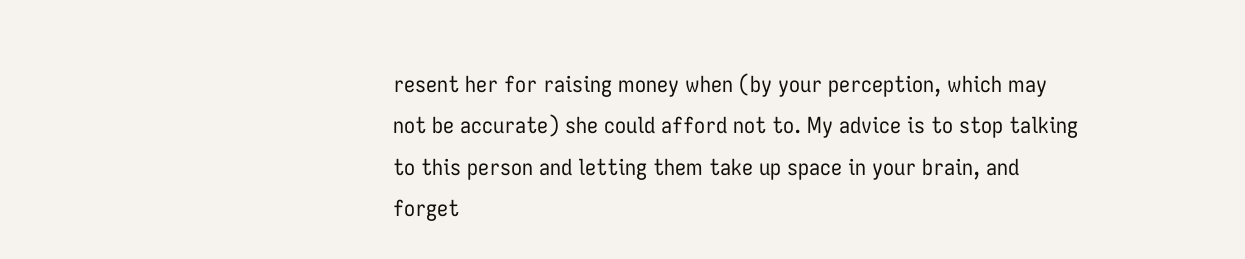resent her for raising money when (by your perception, which may not be accurate) she could afford not to. My advice is to stop talking to this person and letting them take up space in your brain, and forget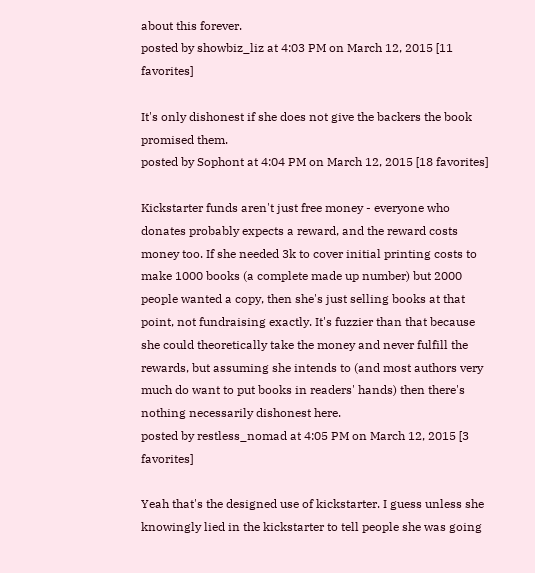about this forever.
posted by showbiz_liz at 4:03 PM on March 12, 2015 [11 favorites]

It's only dishonest if she does not give the backers the book promised them.
posted by Sophont at 4:04 PM on March 12, 2015 [18 favorites]

Kickstarter funds aren't just free money - everyone who donates probably expects a reward, and the reward costs money too. If she needed 3k to cover initial printing costs to make 1000 books (a complete made up number) but 2000 people wanted a copy, then she's just selling books at that point, not fundraising exactly. It's fuzzier than that because she could theoretically take the money and never fulfill the rewards, but assuming she intends to (and most authors very much do want to put books in readers' hands) then there's nothing necessarily dishonest here.
posted by restless_nomad at 4:05 PM on March 12, 2015 [3 favorites]

Yeah that's the designed use of kickstarter. I guess unless she knowingly lied in the kickstarter to tell people she was going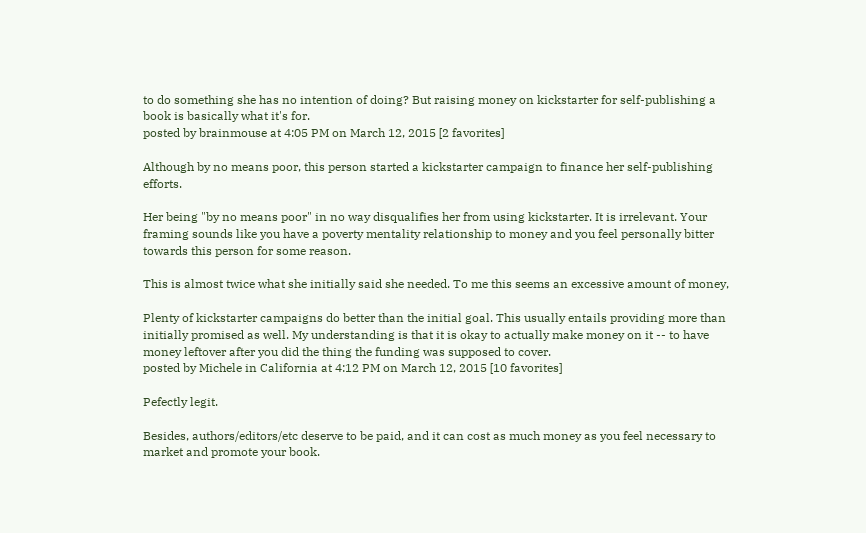to do something she has no intention of doing? But raising money on kickstarter for self-publishing a book is basically what it's for.
posted by brainmouse at 4:05 PM on March 12, 2015 [2 favorites]

Although by no means poor, this person started a kickstarter campaign to finance her self-publishing efforts.

Her being "by no means poor" in no way disqualifies her from using kickstarter. It is irrelevant. Your framing sounds like you have a poverty mentality relationship to money and you feel personally bitter towards this person for some reason.

This is almost twice what she initially said she needed. To me this seems an excessive amount of money,

Plenty of kickstarter campaigns do better than the initial goal. This usually entails providing more than initially promised as well. My understanding is that it is okay to actually make money on it -- to have money leftover after you did the thing the funding was supposed to cover.
posted by Michele in California at 4:12 PM on March 12, 2015 [10 favorites]

Pefectly legit.

Besides, authors/editors/etc deserve to be paid, and it can cost as much money as you feel necessary to market and promote your book.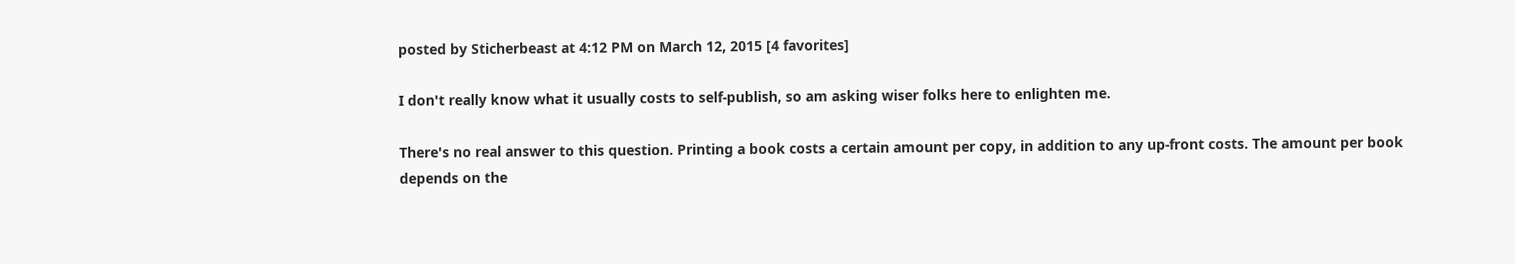posted by Sticherbeast at 4:12 PM on March 12, 2015 [4 favorites]

I don't really know what it usually costs to self-publish, so am asking wiser folks here to enlighten me.

There's no real answer to this question. Printing a book costs a certain amount per copy, in addition to any up-front costs. The amount per book depends on the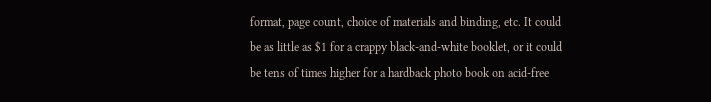format, page count, choice of materials and binding, etc. It could be as little as $1 for a crappy black-and-white booklet, or it could be tens of times higher for a hardback photo book on acid-free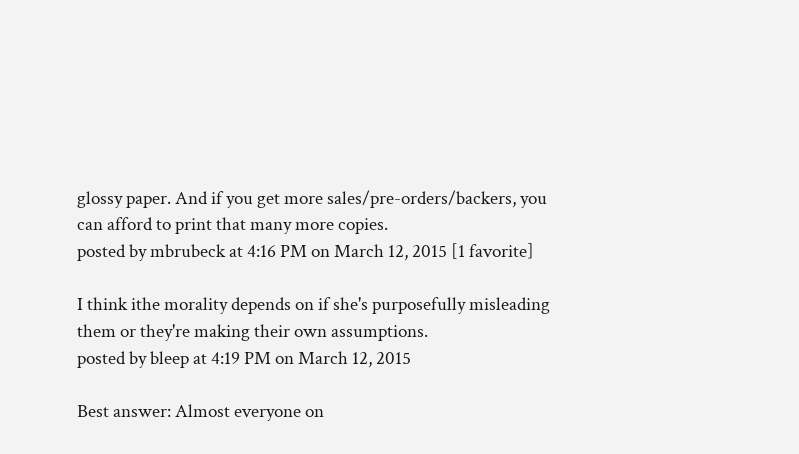glossy paper. And if you get more sales/pre-orders/backers, you can afford to print that many more copies.
posted by mbrubeck at 4:16 PM on March 12, 2015 [1 favorite]

I think ithe morality depends on if she's purposefully misleading them or they're making their own assumptions.
posted by bleep at 4:19 PM on March 12, 2015

Best answer: Almost everyone on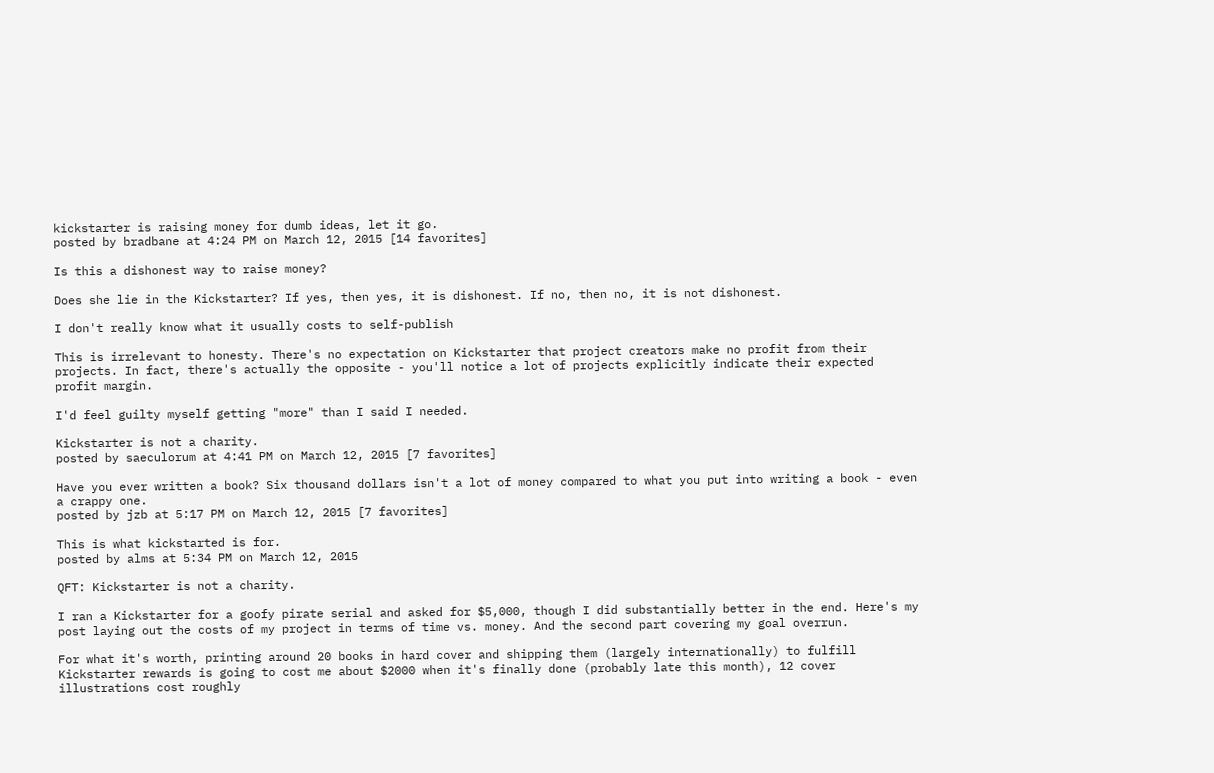kickstarter is raising money for dumb ideas, let it go.
posted by bradbane at 4:24 PM on March 12, 2015 [14 favorites]

Is this a dishonest way to raise money?

Does she lie in the Kickstarter? If yes, then yes, it is dishonest. If no, then no, it is not dishonest.

I don't really know what it usually costs to self-publish

This is irrelevant to honesty. There's no expectation on Kickstarter that project creators make no profit from their projects. In fact, there's actually the opposite - you'll notice a lot of projects explicitly indicate their expected profit margin.

I'd feel guilty myself getting "more" than I said I needed.

Kickstarter is not a charity.
posted by saeculorum at 4:41 PM on March 12, 2015 [7 favorites]

Have you ever written a book? Six thousand dollars isn't a lot of money compared to what you put into writing a book - even a crappy one.
posted by jzb at 5:17 PM on March 12, 2015 [7 favorites]

This is what kickstarted is for.
posted by alms at 5:34 PM on March 12, 2015

QFT: Kickstarter is not a charity.

I ran a Kickstarter for a goofy pirate serial and asked for $5,000, though I did substantially better in the end. Here's my post laying out the costs of my project in terms of time vs. money. And the second part covering my goal overrun.

For what it's worth, printing around 20 books in hard cover and shipping them (largely internationally) to fulfill Kickstarter rewards is going to cost me about $2000 when it's finally done (probably late this month), 12 cover illustrations cost roughly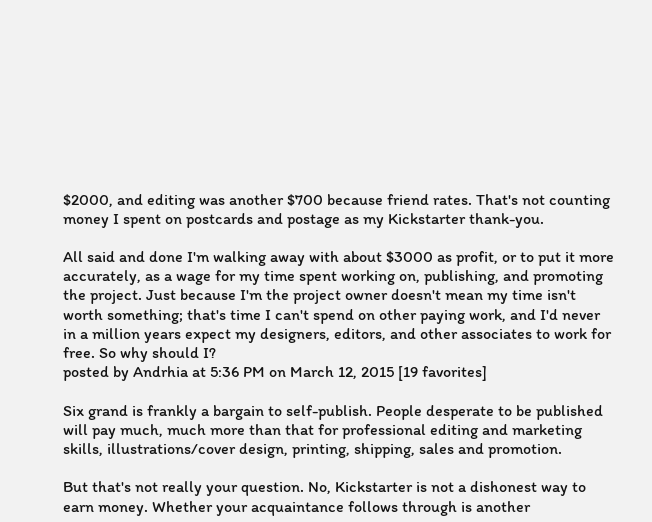$2000, and editing was another $700 because friend rates. That's not counting money I spent on postcards and postage as my Kickstarter thank-you.

All said and done I'm walking away with about $3000 as profit, or to put it more accurately, as a wage for my time spent working on, publishing, and promoting the project. Just because I'm the project owner doesn't mean my time isn't worth something; that's time I can't spend on other paying work, and I'd never in a million years expect my designers, editors, and other associates to work for free. So why should I?
posted by Andrhia at 5:36 PM on March 12, 2015 [19 favorites]

Six grand is frankly a bargain to self-publish. People desperate to be published will pay much, much more than that for professional editing and marketing skills, illustrations/cover design, printing, shipping, sales and promotion.

But that's not really your question. No, Kickstarter is not a dishonest way to earn money. Whether your acquaintance follows through is another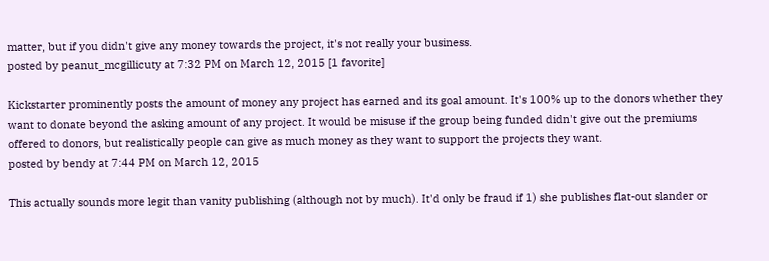matter, but if you didn't give any money towards the project, it's not really your business.
posted by peanut_mcgillicuty at 7:32 PM on March 12, 2015 [1 favorite]

Kickstarter prominently posts the amount of money any project has earned and its goal amount. It's 100% up to the donors whether they want to donate beyond the asking amount of any project. It would be misuse if the group being funded didn't give out the premiums offered to donors, but realistically people can give as much money as they want to support the projects they want.
posted by bendy at 7:44 PM on March 12, 2015

This actually sounds more legit than vanity publishing (although not by much). It'd only be fraud if 1) she publishes flat-out slander or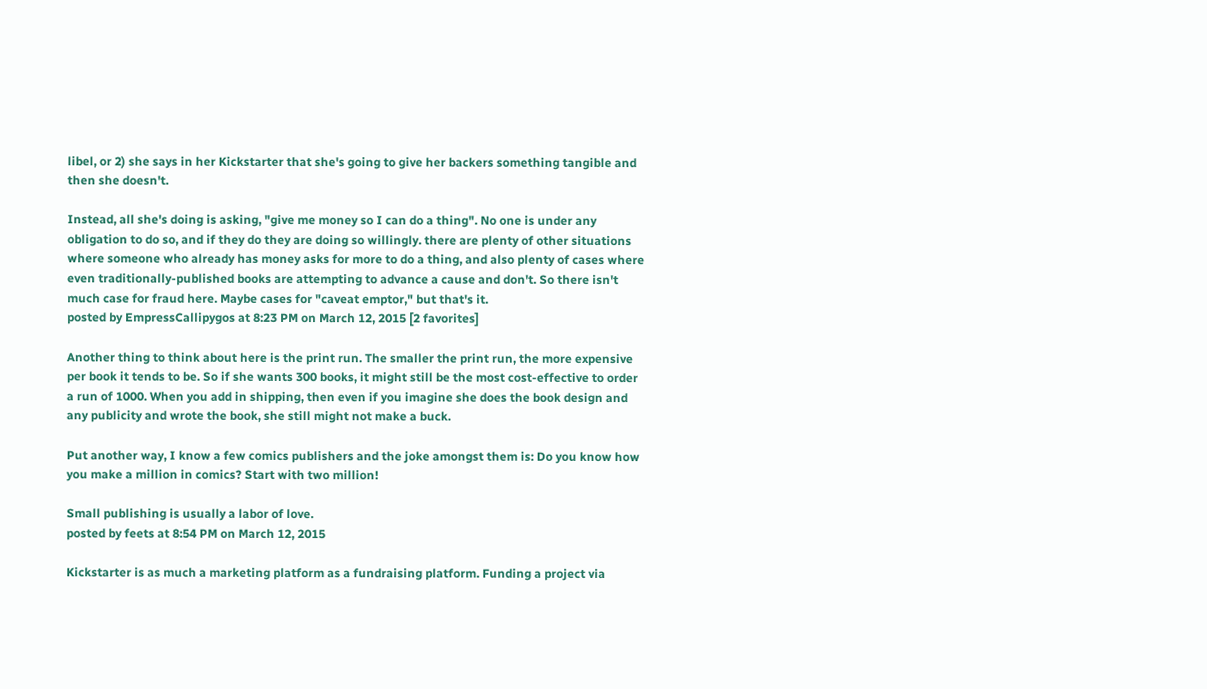libel, or 2) she says in her Kickstarter that she's going to give her backers something tangible and then she doesn't.

Instead, all she's doing is asking, "give me money so I can do a thing". No one is under any obligation to do so, and if they do they are doing so willingly. there are plenty of other situations where someone who already has money asks for more to do a thing, and also plenty of cases where even traditionally-published books are attempting to advance a cause and don't. So there isn't much case for fraud here. Maybe cases for "caveat emptor," but that's it.
posted by EmpressCallipygos at 8:23 PM on March 12, 2015 [2 favorites]

Another thing to think about here is the print run. The smaller the print run, the more expensive per book it tends to be. So if she wants 300 books, it might still be the most cost-effective to order a run of 1000. When you add in shipping, then even if you imagine she does the book design and any publicity and wrote the book, she still might not make a buck.

Put another way, I know a few comics publishers and the joke amongst them is: Do you know how you make a million in comics? Start with two million!

Small publishing is usually a labor of love.
posted by feets at 8:54 PM on March 12, 2015

Kickstarter is as much a marketing platform as a fundraising platform. Funding a project via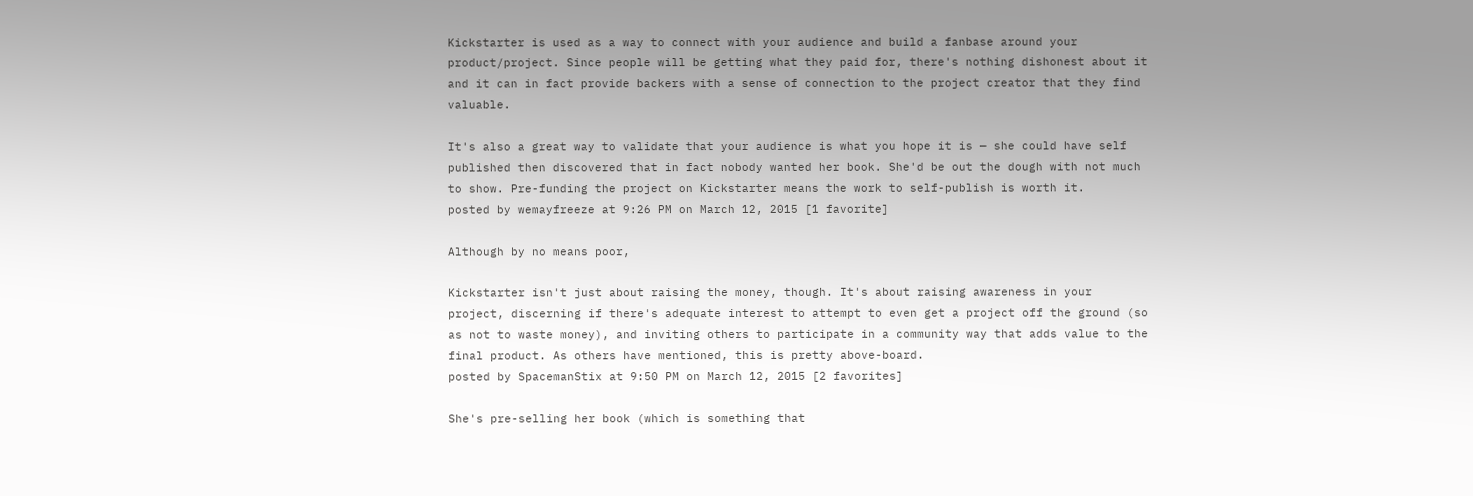Kickstarter is used as a way to connect with your audience and build a fanbase around your product/project. Since people will be getting what they paid for, there's nothing dishonest about it and it can in fact provide backers with a sense of connection to the project creator that they find valuable.

It's also a great way to validate that your audience is what you hope it is — she could have self published then discovered that in fact nobody wanted her book. She'd be out the dough with not much to show. Pre-funding the project on Kickstarter means the work to self-publish is worth it.
posted by wemayfreeze at 9:26 PM on March 12, 2015 [1 favorite]

Although by no means poor,

Kickstarter isn't just about raising the money, though. It's about raising awareness in your project, discerning if there's adequate interest to attempt to even get a project off the ground (so as not to waste money), and inviting others to participate in a community way that adds value to the final product. As others have mentioned, this is pretty above-board.
posted by SpacemanStix at 9:50 PM on March 12, 2015 [2 favorites]

She's pre-selling her book (which is something that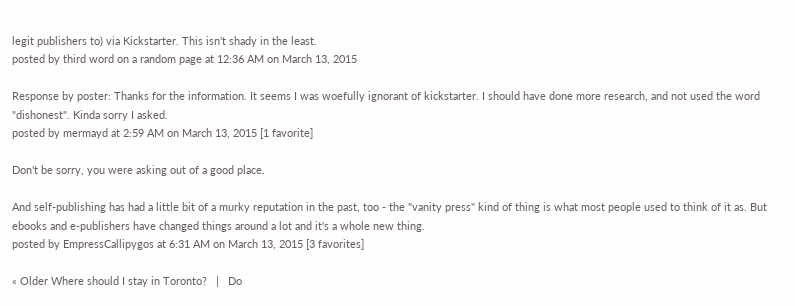legit publishers to) via Kickstarter. This isn't shady in the least.
posted by third word on a random page at 12:36 AM on March 13, 2015

Response by poster: Thanks for the information. It seems I was woefully ignorant of kickstarter. I should have done more research, and not used the word "dishonest". Kinda sorry I asked.
posted by mermayd at 2:59 AM on March 13, 2015 [1 favorite]

Don't be sorry, you were asking out of a good place.

And self-publishing has had a little bit of a murky reputation in the past, too - the "vanity press" kind of thing is what most people used to think of it as. But ebooks and e-publishers have changed things around a lot and it's a whole new thing.
posted by EmpressCallipygos at 6:31 AM on March 13, 2015 [3 favorites]

« Older Where should I stay in Toronto?   |   Do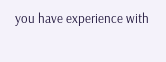you have experience with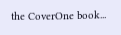the CoverOne book...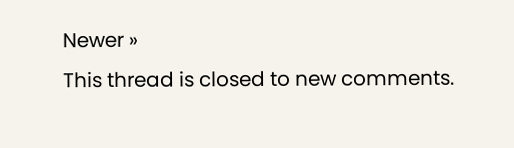Newer »
This thread is closed to new comments.